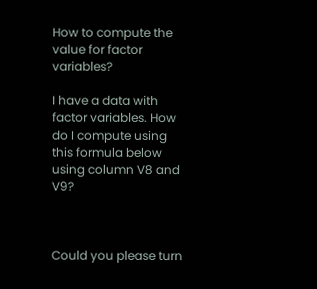How to compute the value for factor variables?

I have a data with factor variables. How do I compute using this formula below using column V8 and V9?



Could you please turn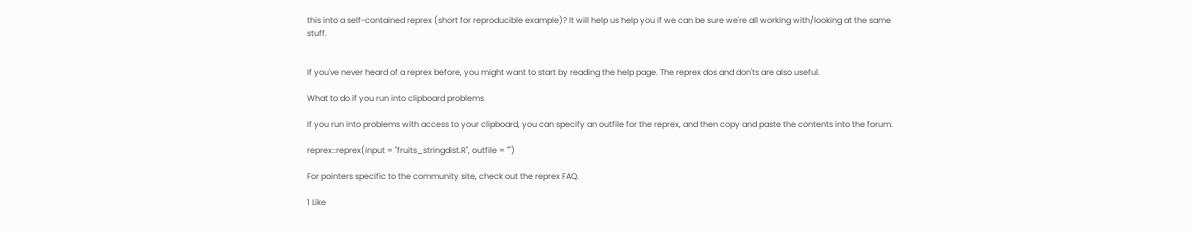this into a self-contained reprex (short for reproducible example)? It will help us help you if we can be sure we're all working with/looking at the same stuff.


If you've never heard of a reprex before, you might want to start by reading the help page. The reprex dos and don'ts are also useful.

What to do if you run into clipboard problems

If you run into problems with access to your clipboard, you can specify an outfile for the reprex, and then copy and paste the contents into the forum.

reprex::reprex(input = "fruits_stringdist.R", outfile = "")

For pointers specific to the community site, check out the reprex FAQ.

1 Like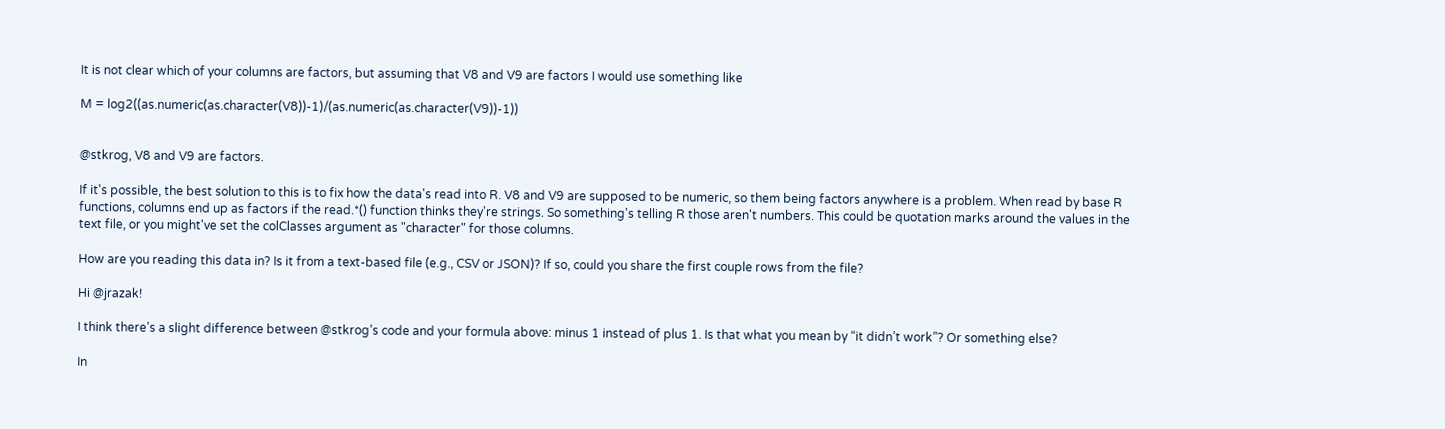It is not clear which of your columns are factors, but assuming that V8 and V9 are factors I would use something like

M = log2((as.numeric(as.character(V8))-1)/(as.numeric(as.character(V9))-1))


@stkrog, V8 and V9 are factors.

If it's possible, the best solution to this is to fix how the data's read into R. V8 and V9 are supposed to be numeric, so them being factors anywhere is a problem. When read by base R functions, columns end up as factors if the read.*() function thinks they're strings. So something's telling R those aren't numbers. This could be quotation marks around the values in the text file, or you might've set the colClasses argument as "character" for those columns.

How are you reading this data in? Is it from a text-based file (e.g., CSV or JSON)? If so, could you share the first couple rows from the file?

Hi @jrazak!

I think there’s a slight difference between @stkrog’s code and your formula above: minus 1 instead of plus 1. Is that what you mean by “it didn’t work”? Or something else?

In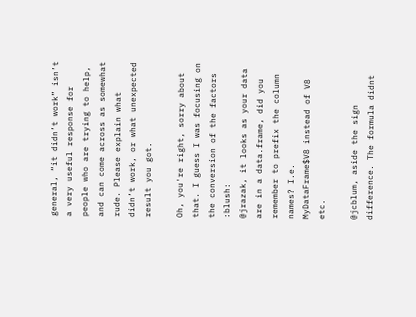general, “it didn’t work” isn’t a very useful response for people who are trying to help, and can come across as somewhat rude. Please explain what didn’t work, or what unexpected result you got.

Oh, you're right, sorry about that. I guess I was focusing on the conversion of the factors :blush:
@jrazak, it looks as your data are in a data.frame, did you remember to prefix the column names? I.e.
MyDataFrame$V8 instead of V8 etc.

@jcblum, aside the sign difference. The formula didnt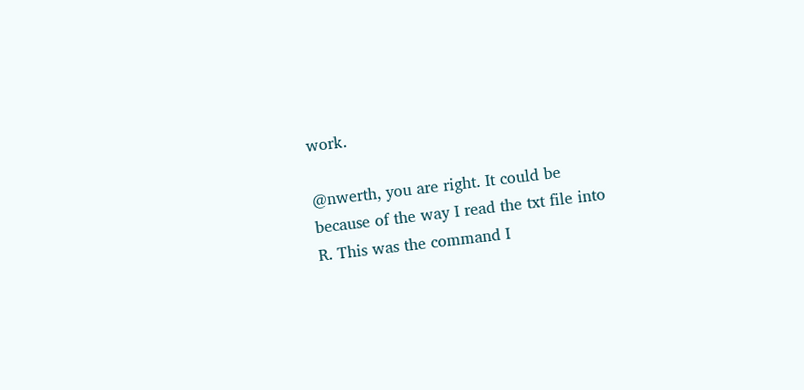work.

@nwerth, you are right. It could be because of the way I read the txt file into R. This was the command I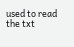used to read the txt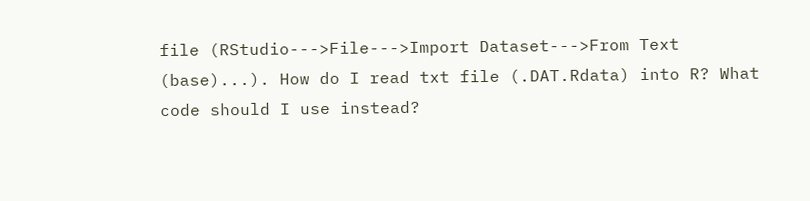file (RStudio--->File--->Import Dataset--->From Text (base)...). How do I read txt file (.DAT.Rdata) into R? What code should I use instead?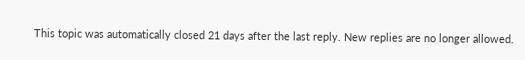This topic was automatically closed 21 days after the last reply. New replies are no longer allowed.